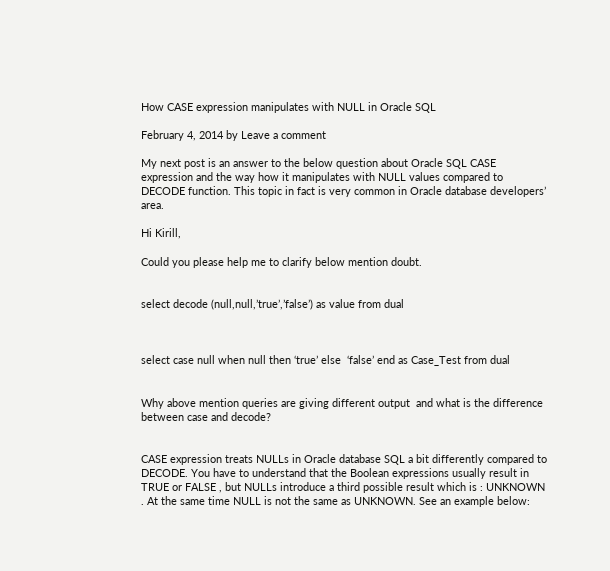How CASE expression manipulates with NULL in Oracle SQL

February 4, 2014 by Leave a comment

My next post is an answer to the below question about Oracle SQL CASE expression and the way how it manipulates with NULL values compared to DECODE function. This topic in fact is very common in Oracle database developers’ area.

Hi Kirill,

Could you please help me to clarify below mention doubt.


select decode (null,null,’true’,’false’) as value from dual



select case null when null then ‘true’ else  ‘false’ end as Case_Test from dual


Why above mention queries are giving different output  and what is the difference between case and decode?


CASE expression treats NULLs in Oracle database SQL a bit differently compared to DECODE. You have to understand that the Boolean expressions usually result in TRUE or FALSE , but NULLs introduce a third possible result which is : UNKNOWN . At the same time NULL is not the same as UNKNOWN. See an example below: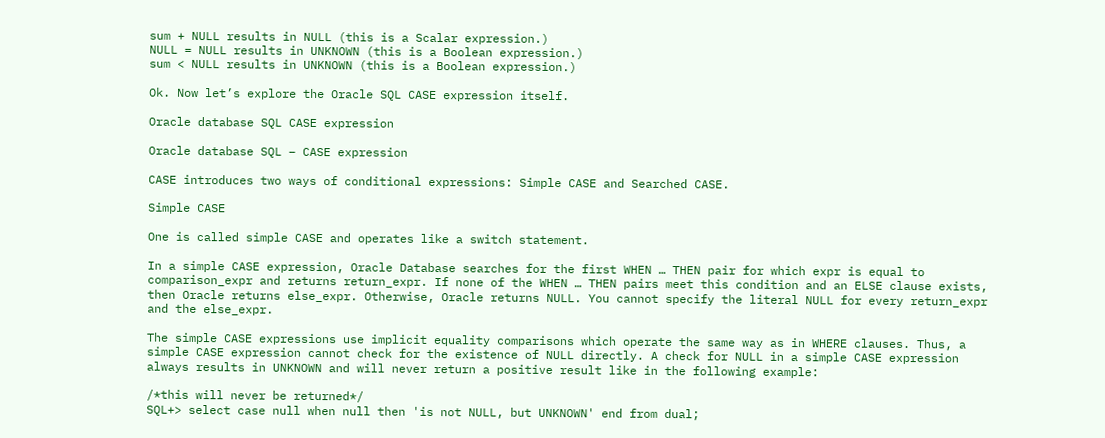sum + NULL results in NULL (this is a Scalar expression.)
NULL = NULL results in UNKNOWN (this is a Boolean expression.)
sum < NULL results in UNKNOWN (this is a Boolean expression.)

Ok. Now let’s explore the Oracle SQL CASE expression itself.

Oracle database SQL CASE expression

Oracle database SQL – CASE expression

CASE introduces two ways of conditional expressions: Simple CASE and Searched CASE.

Simple CASE

One is called simple CASE and operates like a switch statement.

In a simple CASE expression, Oracle Database searches for the first WHEN … THEN pair for which expr is equal to comparison_expr and returns return_expr. If none of the WHEN … THEN pairs meet this condition and an ELSE clause exists, then Oracle returns else_expr. Otherwise, Oracle returns NULL. You cannot specify the literal NULL for every return_expr and the else_expr.

The simple CASE expressions use implicit equality comparisons which operate the same way as in WHERE clauses. Thus, a simple CASE expression cannot check for the existence of NULL directly. A check for NULL in a simple CASE expression always results in UNKNOWN and will never return a positive result like in the following example:

/*this will never be returned*/
SQL+> select case null when null then 'is not NULL, but UNKNOWN' end from dual;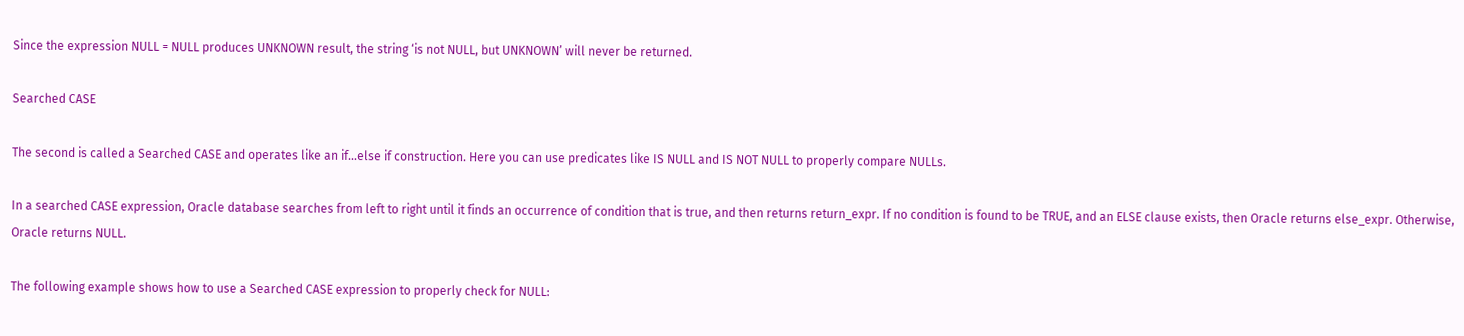Since the expression NULL = NULL produces UNKNOWN result, the string ‘is not NULL, but UNKNOWN’ will never be returned.

Searched CASE

The second is called a Searched CASE and operates like an if…else if construction. Here you can use predicates like IS NULL and IS NOT NULL to properly compare NULLs.

In a searched CASE expression, Oracle database searches from left to right until it finds an occurrence of condition that is true, and then returns return_expr. If no condition is found to be TRUE, and an ELSE clause exists, then Oracle returns else_expr. Otherwise, Oracle returns NULL.

The following example shows how to use a Searched CASE expression to properly check for NULL: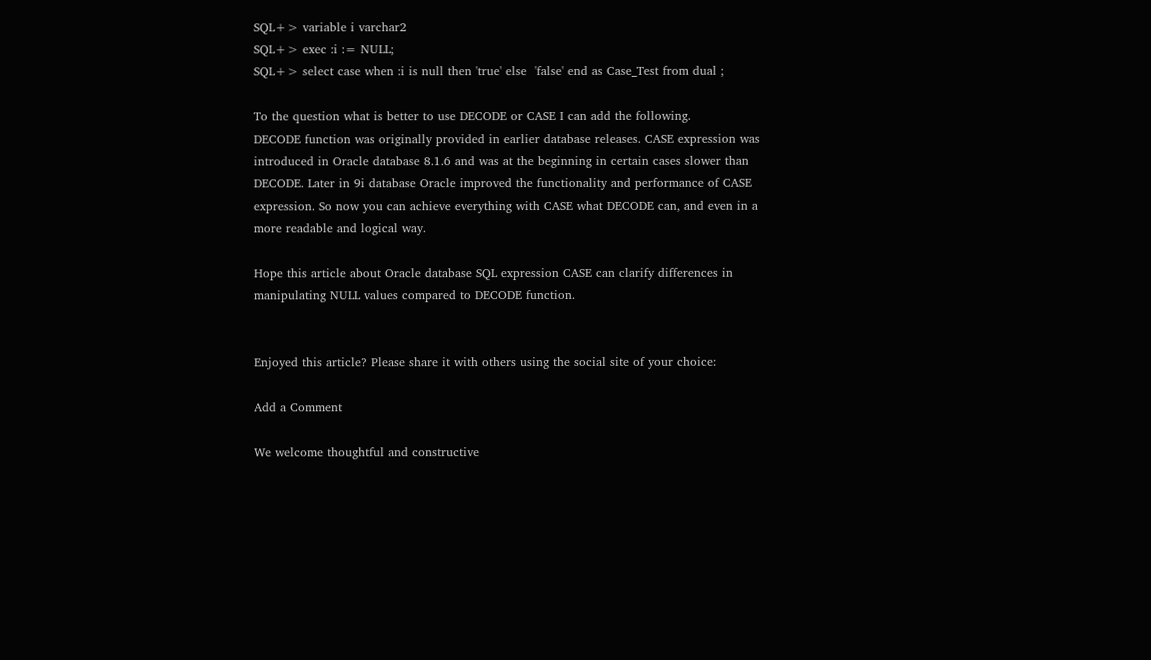SQL+> variable i varchar2
SQL+> exec :i := NULL;
SQL+> select case when :i is null then 'true' else  'false' end as Case_Test from dual ;

To the question what is better to use DECODE or CASE I can add the following.
DECODE function was originally provided in earlier database releases. CASE expression was introduced in Oracle database 8.1.6 and was at the beginning in certain cases slower than DECODE. Later in 9i database Oracle improved the functionality and performance of CASE expression. So now you can achieve everything with CASE what DECODE can, and even in a more readable and logical way.

Hope this article about Oracle database SQL expression CASE can clarify differences in manipulating NULL values compared to DECODE function.


Enjoyed this article? Please share it with others using the social site of your choice:

Add a Comment

We welcome thoughtful and constructive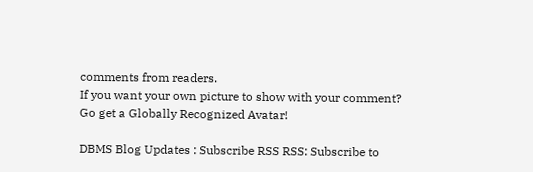comments from readers.
If you want your own picture to show with your comment?
Go get a Globally Recognized Avatar!

DBMS Blog Updates : Subscribe RSS RSS: Subscribe to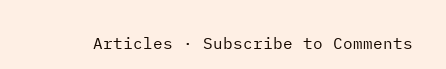Articles · Subscribe to Comments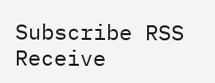Subscribe RSS Receive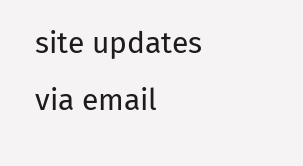site updates via email